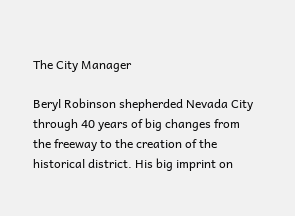The City Manager

Beryl Robinson shepherded Nevada City through 40 years of big changes from the freeway to the creation of the historical district. His big imprint on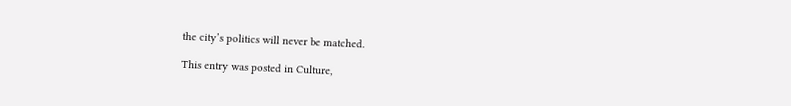the city’s politics will never be matched.

This entry was posted in Culture,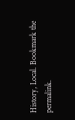History, Local. Bookmark the permalink.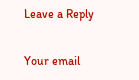Leave a Reply

Your email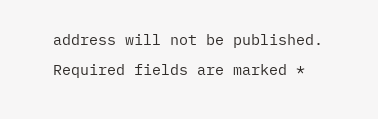address will not be published. Required fields are marked *